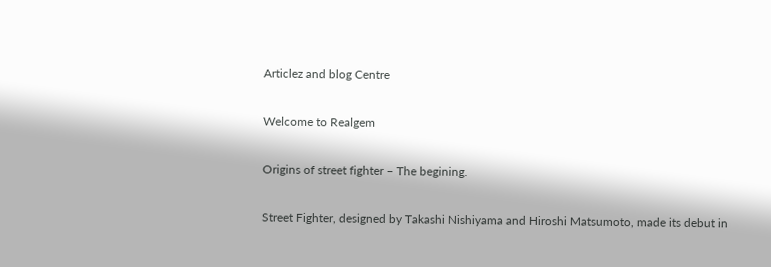Articlez and blog Centre

Welcome to Realgem

Origins of street fighter – The begining.

Street Fighter, designed by Takashi Nishiyama and Hiroshi Matsumoto, made its debut in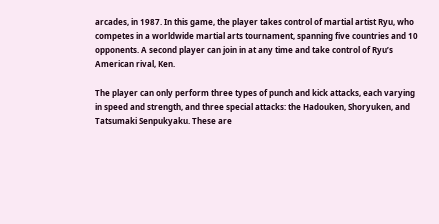arcades, in 1987. In this game, the player takes control of martial artist Ryu, who competes in a worldwide martial arts tournament, spanning five countries and 10 opponents. A second player can join in at any time and take control of Ryu’s American rival, Ken.

The player can only perform three types of punch and kick attacks, each varying in speed and strength, and three special attacks: the Hadouken, Shoryuken, and Tatsumaki Senpukyaku. These are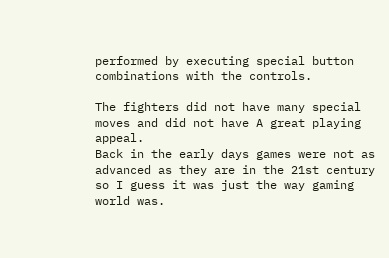performed by executing special button combinations with the controls.

The fighters did not have many special moves and did not have A great playing appeal.
Back in the early days games were not as advanced as they are in the 21st century so I guess it was just the way gaming world was.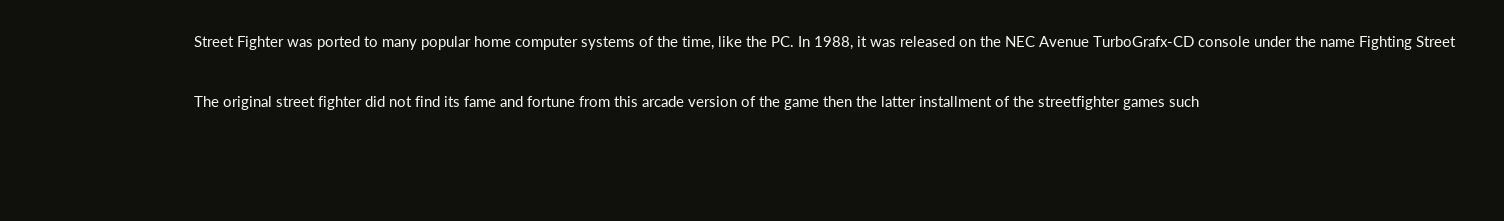Street Fighter was ported to many popular home computer systems of the time, like the PC. In 1988, it was released on the NEC Avenue TurboGrafx-CD console under the name Fighting Street

The original street fighter did not find its fame and fortune from this arcade version of the game then the latter installment of the streetfighter games such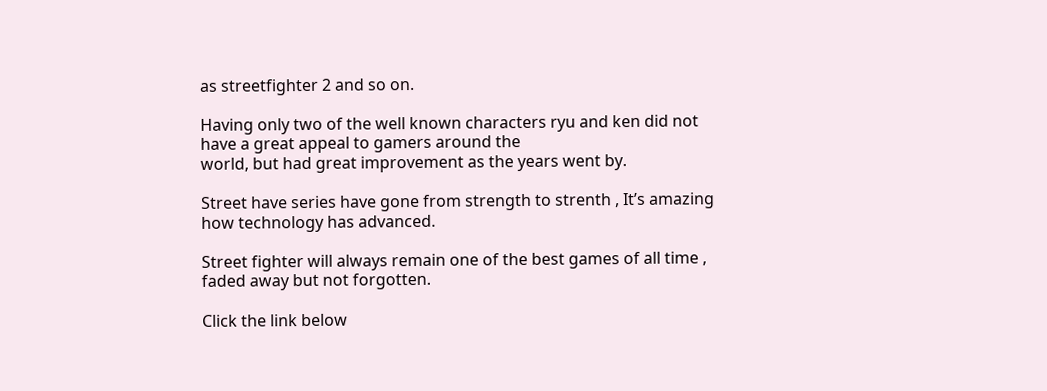as streetfighter 2 and so on.

Having only two of the well known characters ryu and ken did not have a great appeal to gamers around the
world, but had great improvement as the years went by.

Street have series have gone from strength to strenth , It’s amazing how technology has advanced.

Street fighter will always remain one of the best games of all time , faded away but not forgotten.

Click the link below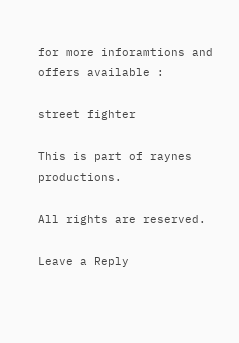for more inforamtions and offers available :

street fighter

This is part of raynes productions.

All rights are reserved.

Leave a Reply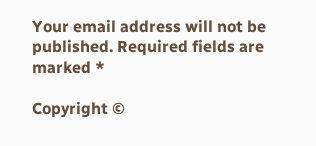Your email address will not be published. Required fields are marked *

Copyright ©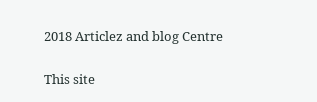2018 Articlez and blog Centre

This site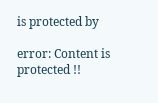is protected by

error: Content is protected !!